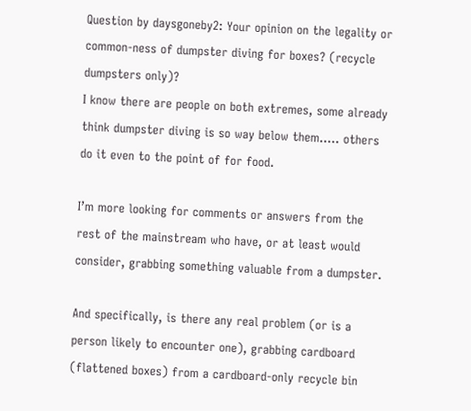Question by daysgoneby2: Your opinion on the legality or common-ness of dumpster diving for boxes? (recycle dumpsters only)?
I know there are people on both extremes, some already think dumpster diving is so way below them….. others do it even to the point of for food.

I’m more looking for comments or answers from the rest of the mainstream who have, or at least would consider, grabbing something valuable from a dumpster.

And specifically, is there any real problem (or is a person likely to encounter one), grabbing cardboard (flattened boxes) from a cardboard-only recycle bin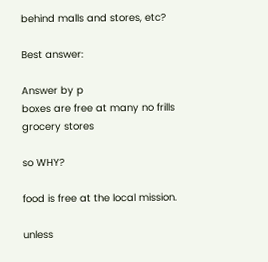behind malls and stores, etc?

Best answer:

Answer by p
boxes are free at many no frills grocery stores

so WHY?

food is free at the local mission.

unless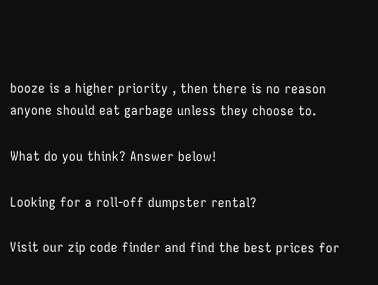booze is a higher priority , then there is no reason anyone should eat garbage unless they choose to.

What do you think? Answer below!

Looking for a roll-off dumpster rental?

Visit our zip code finder and find the best prices for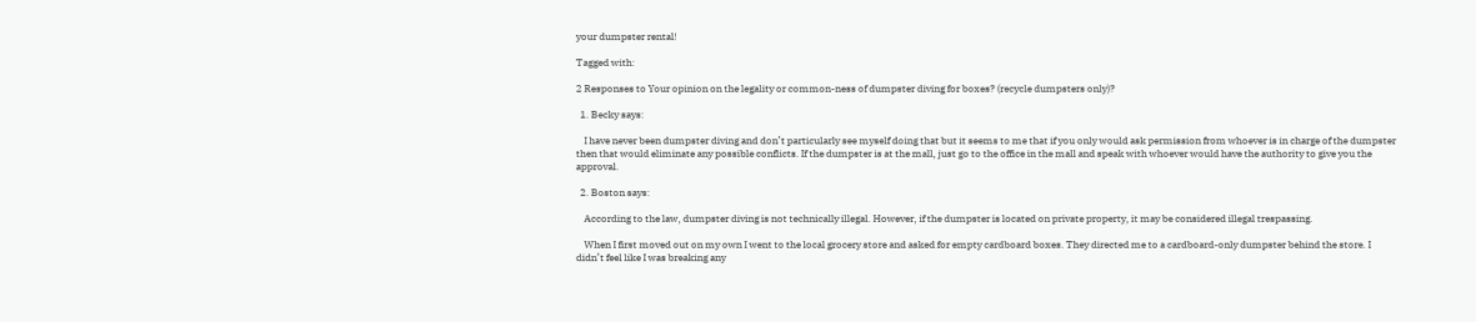your dumpster rental!

Tagged with:

2 Responses to Your opinion on the legality or common-ness of dumpster diving for boxes? (recycle dumpsters only)?

  1. Becky says:

    I have never been dumpster diving and don’t particularly see myself doing that but it seems to me that if you only would ask permission from whoever is in charge of the dumpster then that would eliminate any possible conflicts. If the dumpster is at the mall, just go to the office in the mall and speak with whoever would have the authority to give you the approval.

  2. Boston says:

    According to the law, dumpster diving is not technically illegal. However, if the dumpster is located on private property, it may be considered illegal trespassing.

    When I first moved out on my own I went to the local grocery store and asked for empty cardboard boxes. They directed me to a cardboard-only dumpster behind the store. I didn’t feel like I was breaking any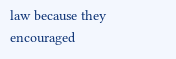law because they encouraged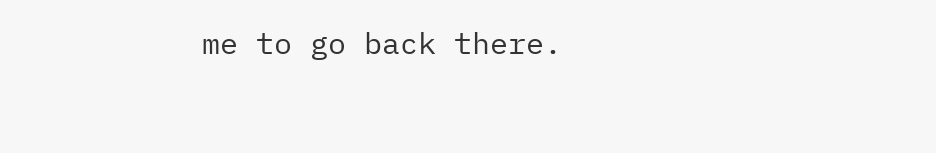me to go back there.